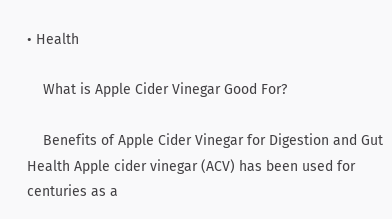• Health

    What is Apple Cider Vinegar Good For?

    Benefits of Apple Cider Vinegar for Digestion and Gut Health Apple cider vinegar (ACV) has been used for centuries as a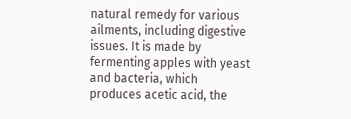natural remedy for various ailments, including digestive issues. It is made by fermenting apples with yeast and bacteria, which produces acetic acid, the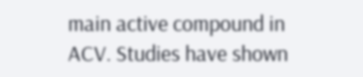main active compound in ACV. Studies have shown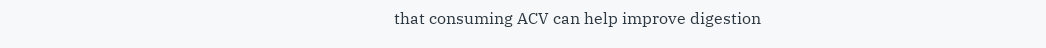that consuming ACV can help improve digestion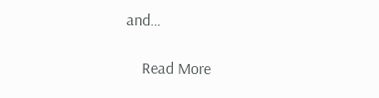and…

    Read More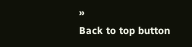»
Back to top button